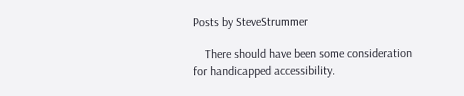Posts by SteveStrummer

    There should have been some consideration for handicapped accessibility.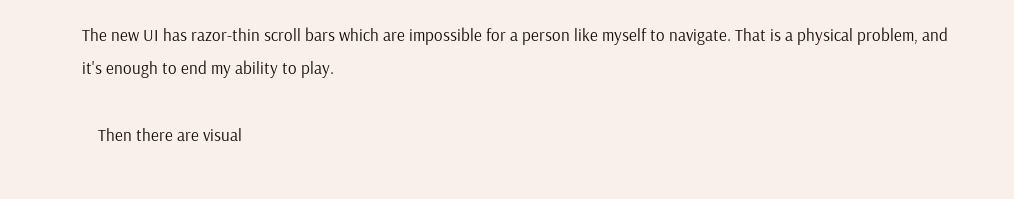The new UI has razor-thin scroll bars which are impossible for a person like myself to navigate. That is a physical problem, and it's enough to end my ability to play.

    Then there are visual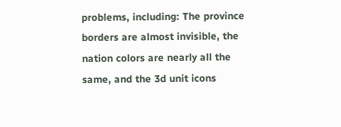problems, including: The province borders are almost invisible, the nation colors are nearly all the same, and the 3d unit icons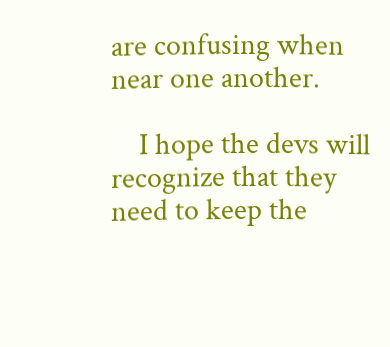are confusing when near one another.

    I hope the devs will recognize that they need to keep the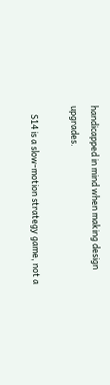handicapped in mind when making design upgrades.

    S14 is a slow-motion strategy game, not a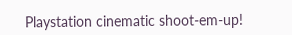Playstation cinematic shoot-em-up!